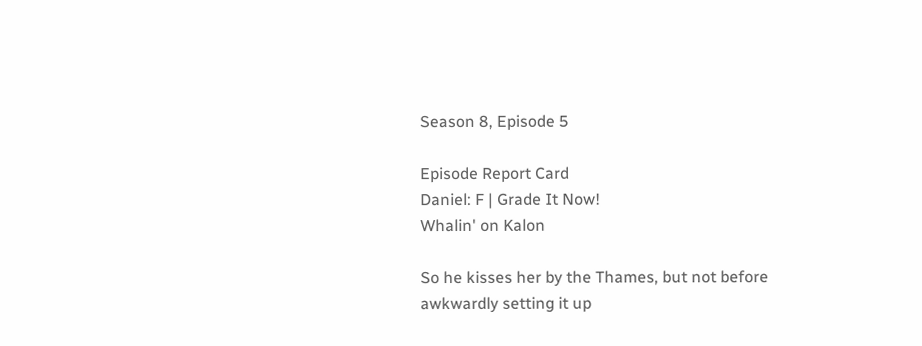Season 8, Episode 5

Episode Report Card
Daniel: F | Grade It Now!
Whalin' on Kalon

So he kisses her by the Thames, but not before awkwardly setting it up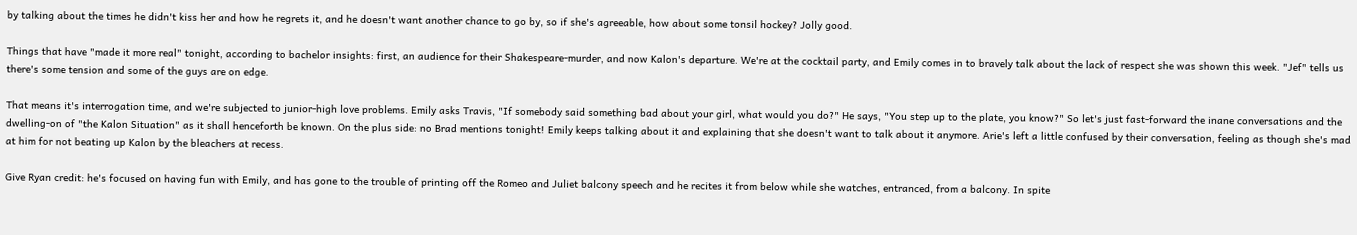by talking about the times he didn't kiss her and how he regrets it, and he doesn't want another chance to go by, so if she's agreeable, how about some tonsil hockey? Jolly good.

Things that have "made it more real" tonight, according to bachelor insights: first, an audience for their Shakespeare-murder, and now Kalon's departure. We're at the cocktail party, and Emily comes in to bravely talk about the lack of respect she was shown this week. "Jef" tells us there's some tension and some of the guys are on edge.

That means it's interrogation time, and we're subjected to junior-high love problems. Emily asks Travis, "If somebody said something bad about your girl, what would you do?" He says, "You step up to the plate, you know?" So let's just fast-forward the inane conversations and the dwelling-on of "the Kalon Situation" as it shall henceforth be known. On the plus side: no Brad mentions tonight! Emily keeps talking about it and explaining that she doesn't want to talk about it anymore. Arie's left a little confused by their conversation, feeling as though she's mad at him for not beating up Kalon by the bleachers at recess.

Give Ryan credit: he's focused on having fun with Emily, and has gone to the trouble of printing off the Romeo and Juliet balcony speech and he recites it from below while she watches, entranced, from a balcony. In spite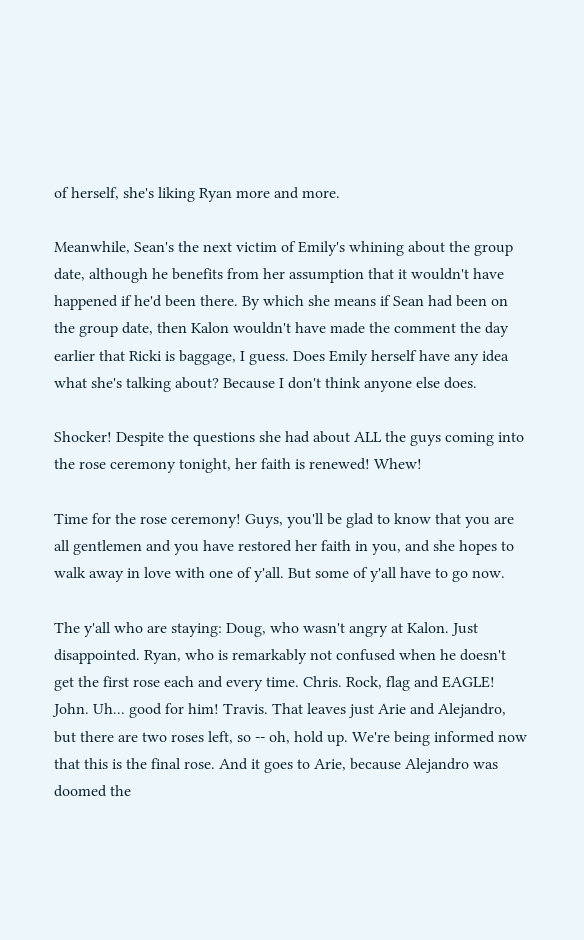of herself, she's liking Ryan more and more.

Meanwhile, Sean's the next victim of Emily's whining about the group date, although he benefits from her assumption that it wouldn't have happened if he'd been there. By which she means if Sean had been on the group date, then Kalon wouldn't have made the comment the day earlier that Ricki is baggage, I guess. Does Emily herself have any idea what she's talking about? Because I don't think anyone else does.

Shocker! Despite the questions she had about ALL the guys coming into the rose ceremony tonight, her faith is renewed! Whew!

Time for the rose ceremony! Guys, you'll be glad to know that you are all gentlemen and you have restored her faith in you, and she hopes to walk away in love with one of y'all. But some of y'all have to go now.

The y'all who are staying: Doug, who wasn't angry at Kalon. Just disappointed. Ryan, who is remarkably not confused when he doesn't get the first rose each and every time. Chris. Rock, flag and EAGLE! John. Uh... good for him! Travis. That leaves just Arie and Alejandro, but there are two roses left, so -- oh, hold up. We're being informed now that this is the final rose. And it goes to Arie, because Alejandro was doomed the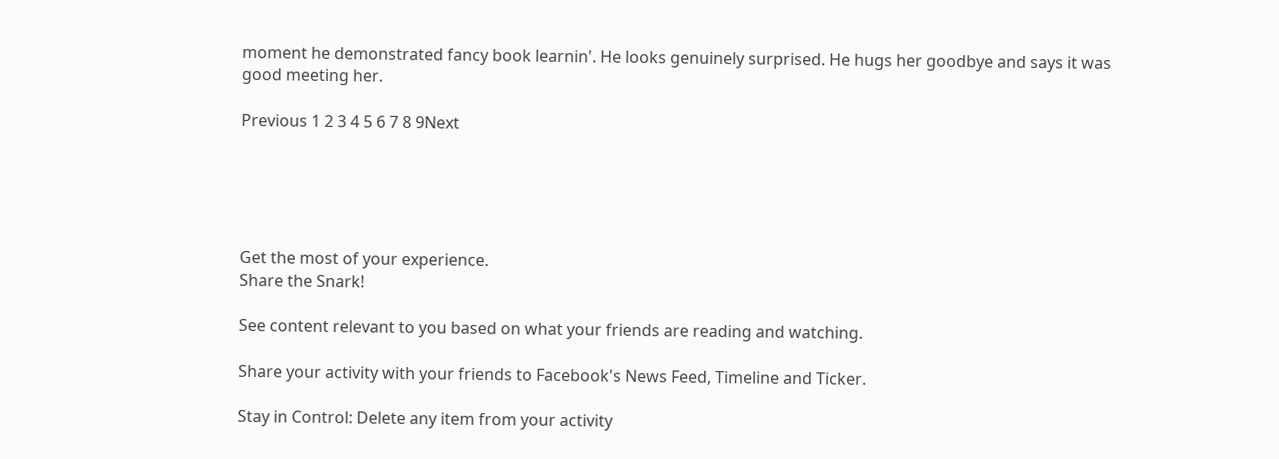moment he demonstrated fancy book learnin'. He looks genuinely surprised. He hugs her goodbye and says it was good meeting her.

Previous 1 2 3 4 5 6 7 8 9Next





Get the most of your experience.
Share the Snark!

See content relevant to you based on what your friends are reading and watching.

Share your activity with your friends to Facebook's News Feed, Timeline and Ticker.

Stay in Control: Delete any item from your activity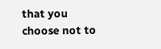that you choose not to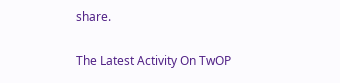share.

The Latest Activity On TwOP